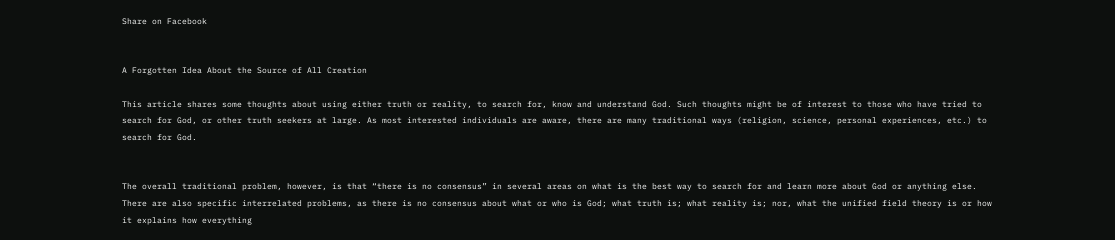Share on Facebook


A Forgotten Idea About the Source of All Creation

This article shares some thoughts about using either truth or reality, to search for, know and understand God. Such thoughts might be of interest to those who have tried to search for God, or other truth seekers at large. As most interested individuals are aware, there are many traditional ways (religion, science, personal experiences, etc.) to search for God.


The overall traditional problem, however, is that “there is no consensus” in several areas on what is the best way to search for and learn more about God or anything else. There are also specific interrelated problems, as there is no consensus about what or who is God; what truth is; what reality is; nor, what the unified field theory is or how it explains how everything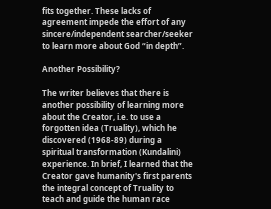fits together. These lacks of agreement impede the effort of any sincere/independent searcher/seeker to learn more about God “in depth”.

Another Possibility?

The writer believes that there is another possibility of learning more about the Creator, i.e. to use a forgotten idea (Truality), which he discovered (1968-89) during a spiritual transformation (Kundalini) experience. In brief, I learned that the Creator gave humanity's first parents the integral concept of Truality to teach and guide the human race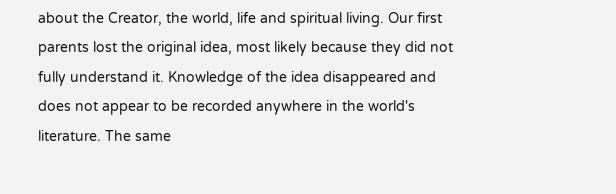about the Creator, the world, life and spiritual living. Our first parents lost the original idea, most likely because they did not fully understand it. Knowledge of the idea disappeared and does not appear to be recorded anywhere in the world's literature. The same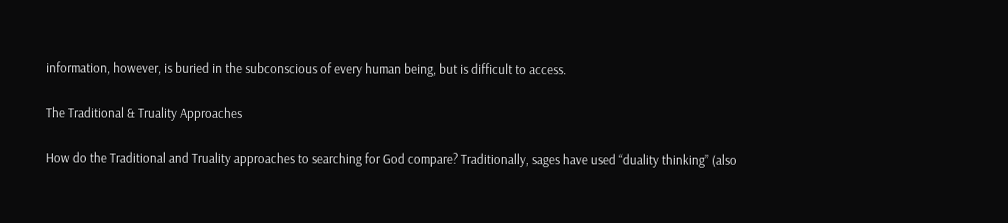information, however, is buried in the subconscious of every human being, but is difficult to access.

The Traditional & Truality Approaches

How do the Traditional and Truality approaches to searching for God compare? Traditionally, sages have used “duality thinking” (also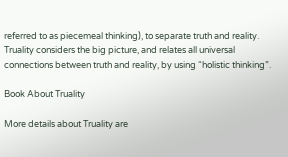referred to as piecemeal thinking), to separate truth and reality. Truality considers the big picture, and relates all universal connections between truth and reality, by using “holistic thinking”.

Book About Truality

More details about Truality are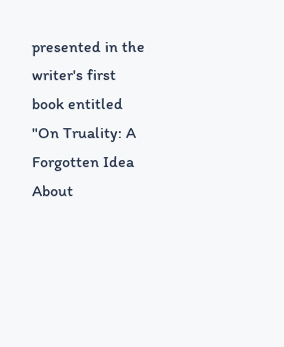presented in the writer's first book entitled "On Truality: A Forgotten Idea About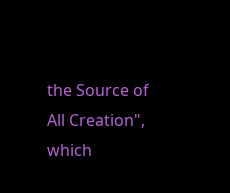the Source of All Creation", which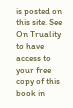is posted on this site. See On Truality to have access to your free copy of this book in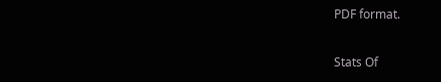PDF format.

Stats Of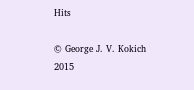Hits

© George J. V. Kokich 2015